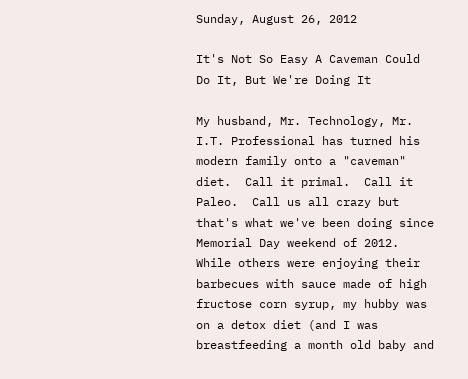Sunday, August 26, 2012

It's Not So Easy A Caveman Could Do It, But We're Doing It

My husband, Mr. Technology, Mr. I.T. Professional has turned his modern family onto a "caveman" diet.  Call it primal.  Call it Paleo.  Call us all crazy but that's what we've been doing since Memorial Day weekend of 2012.  While others were enjoying their barbecues with sauce made of high fructose corn syrup, my hubby was on a detox diet (and I was breastfeeding a month old baby and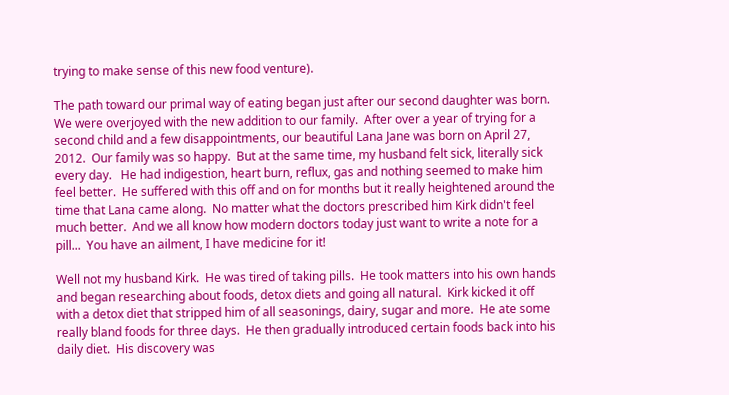trying to make sense of this new food venture).

The path toward our primal way of eating began just after our second daughter was born.  We were overjoyed with the new addition to our family.  After over a year of trying for a second child and a few disappointments, our beautiful Lana Jane was born on April 27, 2012.  Our family was so happy.  But at the same time, my husband felt sick, literally sick every day.   He had indigestion, heart burn, reflux, gas and nothing seemed to make him feel better.  He suffered with this off and on for months but it really heightened around the time that Lana came along.  No matter what the doctors prescribed him Kirk didn't feel much better.  And we all know how modern doctors today just want to write a note for a pill...  You have an ailment, I have medicine for it!

Well not my husband Kirk.  He was tired of taking pills.  He took matters into his own hands and began researching about foods, detox diets and going all natural.  Kirk kicked it off with a detox diet that stripped him of all seasonings, dairy, sugar and more.  He ate some really bland foods for three days.  He then gradually introduced certain foods back into his daily diet.  His discovery was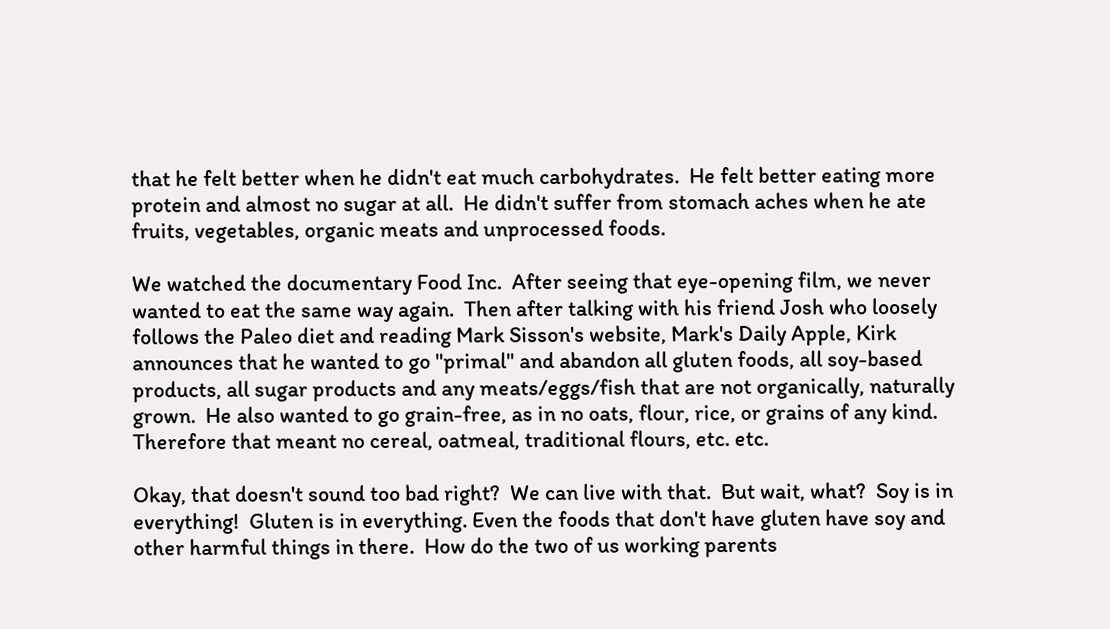that he felt better when he didn't eat much carbohydrates.  He felt better eating more protein and almost no sugar at all.  He didn't suffer from stomach aches when he ate fruits, vegetables, organic meats and unprocessed foods.

We watched the documentary Food Inc.  After seeing that eye-opening film, we never wanted to eat the same way again.  Then after talking with his friend Josh who loosely follows the Paleo diet and reading Mark Sisson's website, Mark's Daily Apple, Kirk announces that he wanted to go "primal" and abandon all gluten foods, all soy-based products, all sugar products and any meats/eggs/fish that are not organically, naturally grown.  He also wanted to go grain-free, as in no oats, flour, rice, or grains of any kind.  Therefore that meant no cereal, oatmeal, traditional flours, etc. etc.

Okay, that doesn't sound too bad right?  We can live with that.  But wait, what?  Soy is in everything!  Gluten is in everything. Even the foods that don't have gluten have soy and other harmful things in there.  How do the two of us working parents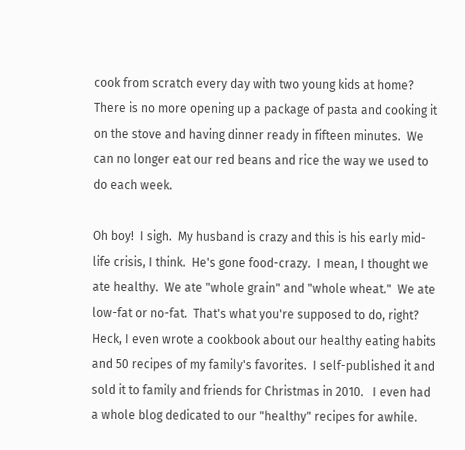cook from scratch every day with two young kids at home?  There is no more opening up a package of pasta and cooking it on the stove and having dinner ready in fifteen minutes.  We can no longer eat our red beans and rice the way we used to do each week.

Oh boy!  I sigh.  My husband is crazy and this is his early mid-life crisis, I think.  He's gone food-crazy.  I mean, I thought we ate healthy.  We ate "whole grain" and "whole wheat."  We ate low-fat or no-fat.  That's what you're supposed to do, right?  Heck, I even wrote a cookbook about our healthy eating habits and 50 recipes of my family's favorites.  I self-published it and sold it to family and friends for Christmas in 2010.   I even had a whole blog dedicated to our "healthy" recipes for awhile.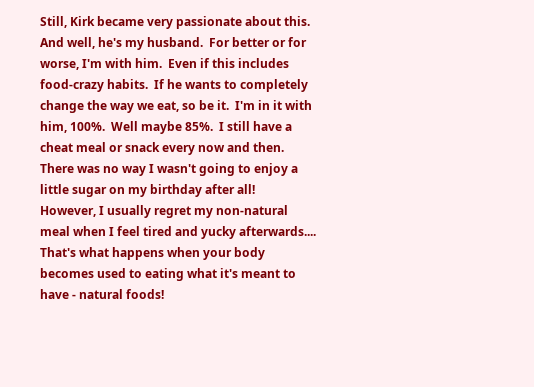Still, Kirk became very passionate about this.  And well, he's my husband.  For better or for worse, I'm with him.  Even if this includes food-crazy habits.  If he wants to completely change the way we eat, so be it.  I'm in it with him, 100%.  Well maybe 85%.  I still have a cheat meal or snack every now and then.  There was no way I wasn't going to enjoy a little sugar on my birthday after all!  However, I usually regret my non-natural meal when I feel tired and yucky afterwards....  That's what happens when your body becomes used to eating what it's meant to have - natural foods!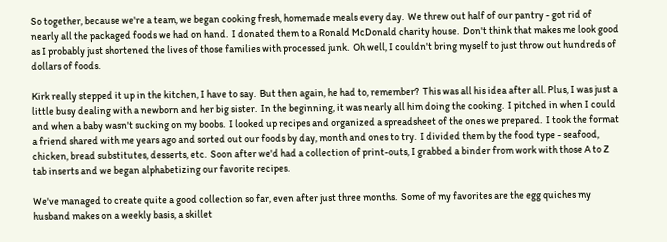So together, because we're a team, we began cooking fresh, homemade meals every day.  We threw out half of our pantry - got rid of nearly all the packaged foods we had on hand.  I donated them to a Ronald McDonald charity house.  Don't think that makes me look good as I probably just shortened the lives of those families with processed junk.  Oh well, I couldn't bring myself to just throw out hundreds of dollars of foods.

Kirk really stepped it up in the kitchen, I have to say.  But then again, he had to, remember?  This was all his idea after all. Plus, I was just a little busy dealing with a newborn and her big sister.  In the beginning, it was nearly all him doing the cooking.  I pitched in when I could and when a baby wasn't sucking on my boobs.  I looked up recipes and organized a spreadsheet of the ones we prepared.  I took the format a friend shared with me years ago and sorted out our foods by day, month and ones to try.  I divided them by the food type - seafood, chicken, bread substitutes, desserts, etc.  Soon after we'd had a collection of print-outs, I grabbed a binder from work with those A to Z tab inserts and we began alphabetizing our favorite recipes.

We've managed to create quite a good collection so far, even after just three months.  Some of my favorites are the egg quiches my husband makes on a weekly basis, a skillet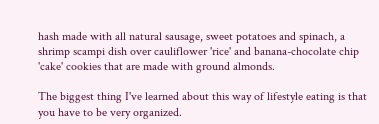hash made with all natural sausage, sweet potatoes and spinach, a shrimp scampi dish over cauliflower 'rice' and banana-chocolate chip 'cake' cookies that are made with ground almonds.

The biggest thing I've learned about this way of lifestyle eating is that you have to be very organized.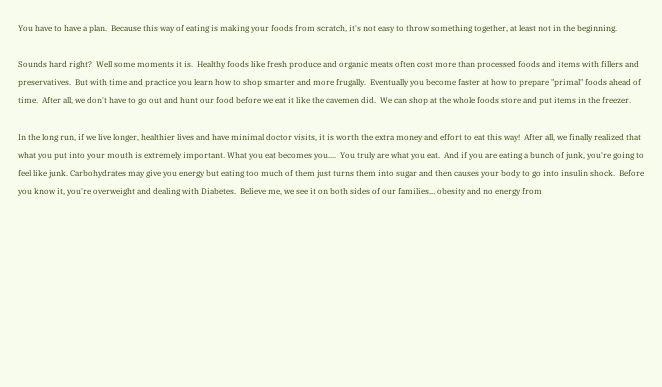You have to have a plan.  Because this way of eating is making your foods from scratch, it's not easy to throw something together, at least not in the beginning.

Sounds hard right?  Well some moments it is.  Healthy foods like fresh produce and organic meats often cost more than processed foods and items with fillers and preservatives.  But with time and practice you learn how to shop smarter and more frugally.  Eventually you become faster at how to prepare "primal" foods ahead of time.  After all, we don't have to go out and hunt our food before we eat it like the cavemen did.  We can shop at the whole foods store and put items in the freezer.

In the long run, if we live longer, healthier lives and have minimal doctor visits, it is worth the extra money and effort to eat this way!  After all, we finally realized that what you put into your mouth is extremely important. What you eat becomes you....  You truly are what you eat.  And if you are eating a bunch of junk, you're going to feel like junk. Carbohydrates may give you energy but eating too much of them just turns them into sugar and then causes your body to go into insulin shock.  Before you know it, you're overweight and dealing with Diabetes.  Believe me, we see it on both sides of our families... obesity and no energy from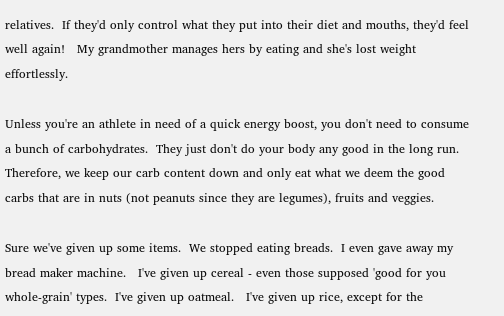relatives.  If they'd only control what they put into their diet and mouths, they'd feel well again!   My grandmother manages hers by eating and she's lost weight effortlessly.

Unless you're an athlete in need of a quick energy boost, you don't need to consume a bunch of carbohydrates.  They just don't do your body any good in the long run.  Therefore, we keep our carb content down and only eat what we deem the good carbs that are in nuts (not peanuts since they are legumes), fruits and veggies.

Sure we've given up some items.  We stopped eating breads.  I even gave away my bread maker machine.   I've given up cereal - even those supposed 'good for you whole-grain' types.  I've given up oatmeal.   I've given up rice, except for the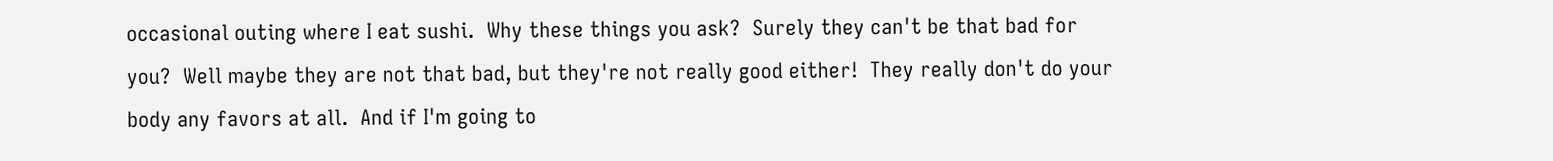occasional outing where I eat sushi.  Why these things you ask?  Surely they can't be that bad for you?  Well maybe they are not that bad, but they're not really good either!  They really don't do your body any favors at all.  And if I'm going to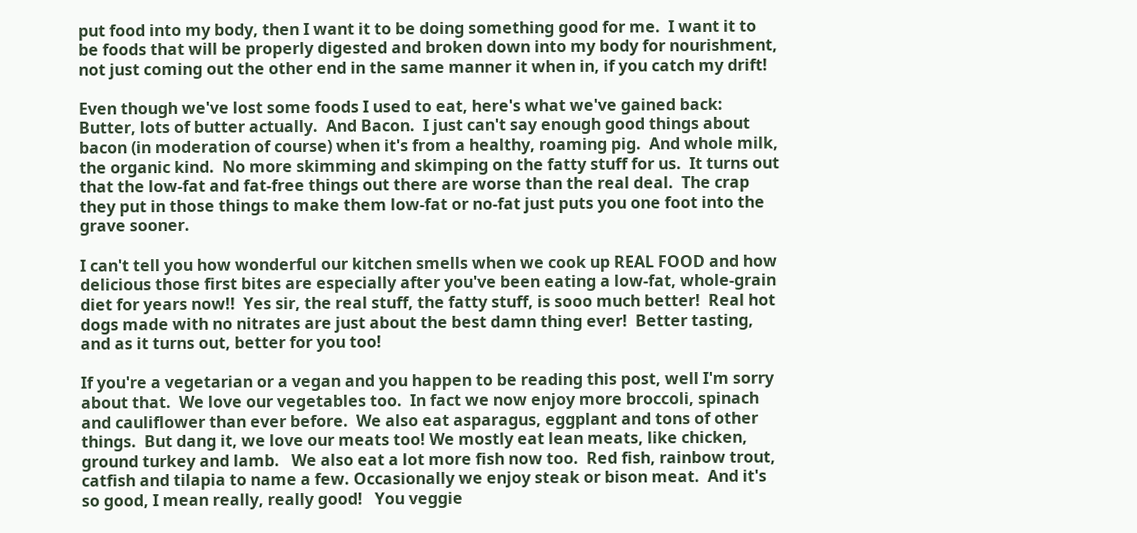put food into my body, then I want it to be doing something good for me.  I want it to be foods that will be properly digested and broken down into my body for nourishment, not just coming out the other end in the same manner it when in, if you catch my drift!

Even though we've lost some foods I used to eat, here's what we've gained back:  Butter, lots of butter actually.  And Bacon.  I just can't say enough good things about bacon (in moderation of course) when it's from a healthy, roaming pig.  And whole milk, the organic kind.  No more skimming and skimping on the fatty stuff for us.  It turns out that the low-fat and fat-free things out there are worse than the real deal.  The crap they put in those things to make them low-fat or no-fat just puts you one foot into the grave sooner.

I can't tell you how wonderful our kitchen smells when we cook up REAL FOOD and how delicious those first bites are especially after you've been eating a low-fat, whole-grain diet for years now!!  Yes sir, the real stuff, the fatty stuff, is sooo much better!  Real hot dogs made with no nitrates are just about the best damn thing ever!  Better tasting, and as it turns out, better for you too!

If you're a vegetarian or a vegan and you happen to be reading this post, well I'm sorry about that.  We love our vegetables too.  In fact we now enjoy more broccoli, spinach and cauliflower than ever before.  We also eat asparagus, eggplant and tons of other things.  But dang it, we love our meats too! We mostly eat lean meats, like chicken, ground turkey and lamb.   We also eat a lot more fish now too.  Red fish, rainbow trout, catfish and tilapia to name a few. Occasionally we enjoy steak or bison meat.  And it's so good, I mean really, really good!   You veggie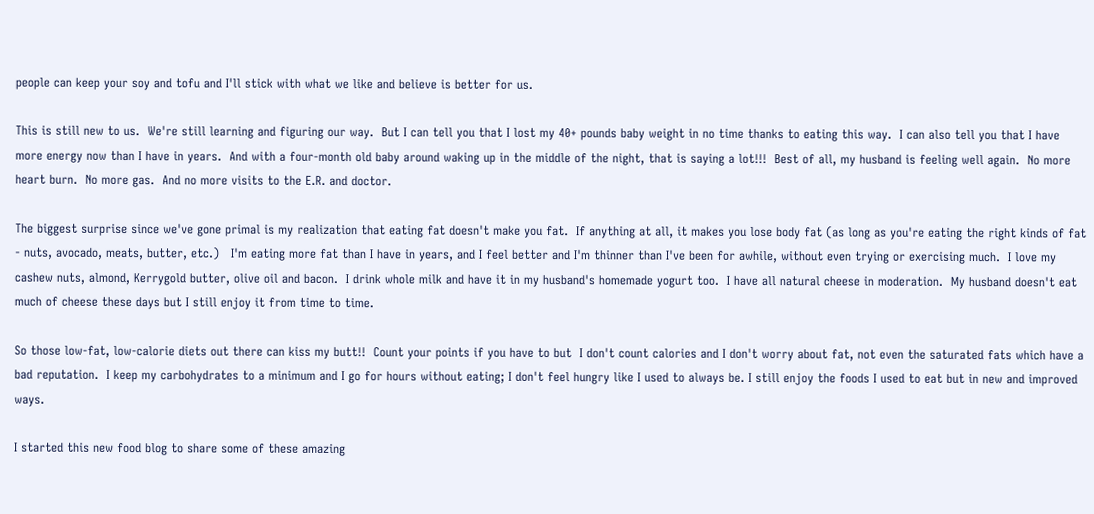people can keep your soy and tofu and I'll stick with what we like and believe is better for us.

This is still new to us.  We're still learning and figuring our way.  But I can tell you that I lost my 40+ pounds baby weight in no time thanks to eating this way.  I can also tell you that I have more energy now than I have in years.  And with a four-month old baby around waking up in the middle of the night, that is saying a lot!!!  Best of all, my husband is feeling well again.  No more heart burn.  No more gas.  And no more visits to the E.R. and doctor.

The biggest surprise since we've gone primal is my realization that eating fat doesn't make you fat.  If anything at all, it makes you lose body fat (as long as you're eating the right kinds of fat - nuts, avocado, meats, butter, etc.)   I'm eating more fat than I have in years, and I feel better and I'm thinner than I've been for awhile, without even trying or exercising much.  I love my cashew nuts, almond, Kerrygold butter, olive oil and bacon.  I drink whole milk and have it in my husband's homemade yogurt too.  I have all natural cheese in moderation.  My husband doesn't eat much of cheese these days but I still enjoy it from time to time.

So those low-fat, low-calorie diets out there can kiss my butt!!  Count your points if you have to but  I don't count calories and I don't worry about fat, not even the saturated fats which have a bad reputation.  I keep my carbohydrates to a minimum and I go for hours without eating; I don't feel hungry like I used to always be. I still enjoy the foods I used to eat but in new and improved ways.

I started this new food blog to share some of these amazing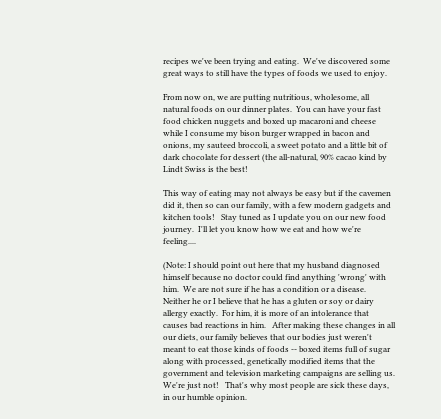recipes we've been trying and eating.  We've discovered some great ways to still have the types of foods we used to enjoy.

From now on, we are putting nutritious, wholesome, all natural foods on our dinner plates.  You can have your fast food chicken nuggets and boxed up macaroni and cheese while I consume my bison burger wrapped in bacon and onions, my sauteed broccoli, a sweet potato and a little bit of dark chocolate for dessert (the all-natural, 90% cacao kind by Lindt Swiss is the best!

This way of eating may not always be easy but if the cavemen did it, then so can our family, with a few modern gadgets and kitchen tools!   Stay tuned as I update you on our new food journey.  I'll let you know how we eat and how we're feeling....

(Note: I should point out here that my husband diagnosed himself because no doctor could find anything 'wrong' with him.  We are not sure if he has a condition or a disease.  Neither he or I believe that he has a gluten or soy or dairy allergy exactly.  For him, it is more of an intolerance that causes bad reactions in him.   After making these changes in all our diets, our family believes that our bodies just weren't meant to eat those kinds of foods -- boxed items full of sugar along with processed, genetically modified items that the government and television marketing campaigns are selling us.  We're just not!   That's why most people are sick these days, in our humble opinion.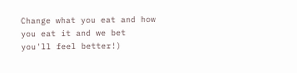Change what you eat and how you eat it and we bet you'll feel better!)